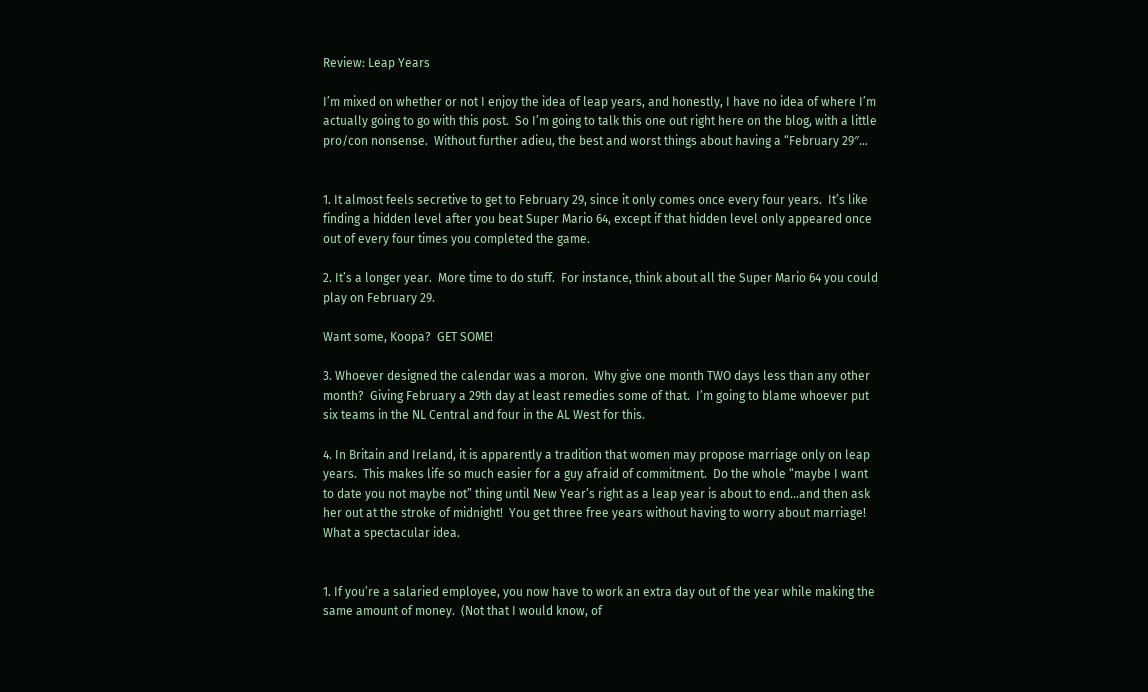Review: Leap Years

I’m mixed on whether or not I enjoy the idea of leap years, and honestly, I have no idea of where I’m actually going to go with this post.  So I’m going to talk this one out right here on the blog, with a little pro/con nonsense.  Without further adieu, the best and worst things about having a “February 29″…


1. It almost feels secretive to get to February 29, since it only comes once every four years.  It’s like finding a hidden level after you beat Super Mario 64, except if that hidden level only appeared once out of every four times you completed the game.

2. It’s a longer year.  More time to do stuff.  For instance, think about all the Super Mario 64 you could play on February 29.

Want some, Koopa?  GET SOME!

3. Whoever designed the calendar was a moron.  Why give one month TWO days less than any other month?  Giving February a 29th day at least remedies some of that.  I’m going to blame whoever put six teams in the NL Central and four in the AL West for this.

4. In Britain and Ireland, it is apparently a tradition that women may propose marriage only on leap years.  This makes life so much easier for a guy afraid of commitment.  Do the whole “maybe I want to date you not maybe not” thing until New Year’s right as a leap year is about to end…and then ask her out at the stroke of midnight!  You get three free years without having to worry about marriage! What a spectacular idea.


1. If you’re a salaried employee, you now have to work an extra day out of the year while making the same amount of money.  (Not that I would know, of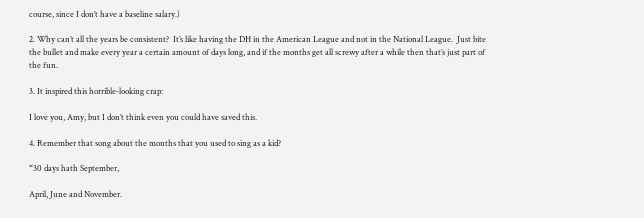course, since I don’t have a baseline salary.)

2. Why can’t all the years be consistent?  It’s like having the DH in the American League and not in the National League.  Just bite the bullet and make every year a certain amount of days long, and if the months get all screwy after a while then that’s just part of the fun.

3. It inspired this horrible-looking crap:

I love you, Amy, but I don’t think even you could have saved this.

4. Remember that song about the months that you used to sing as a kid?

“30 days hath September,

April, June and November.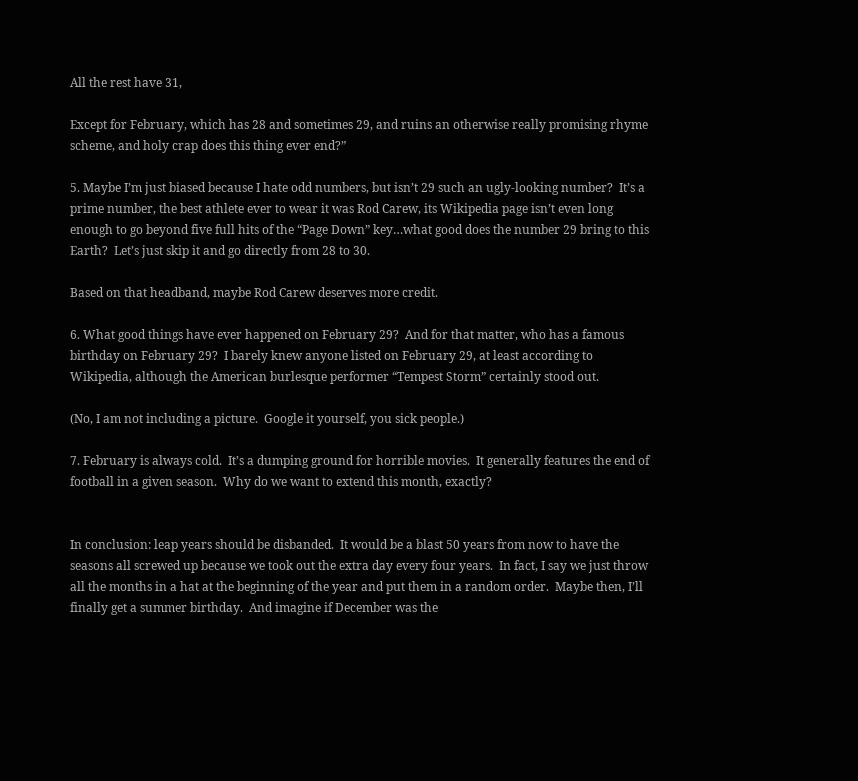All the rest have 31,

Except for February, which has 28 and sometimes 29, and ruins an otherwise really promising rhyme scheme, and holy crap does this thing ever end?”

5. Maybe I’m just biased because I hate odd numbers, but isn’t 29 such an ugly-looking number?  It’s a prime number, the best athlete ever to wear it was Rod Carew, its Wikipedia page isn’t even long enough to go beyond five full hits of the “Page Down” key…what good does the number 29 bring to this Earth?  Let’s just skip it and go directly from 28 to 30.

Based on that headband, maybe Rod Carew deserves more credit.

6. What good things have ever happened on February 29?  And for that matter, who has a famous birthday on February 29?  I barely knew anyone listed on February 29, at least according to Wikipedia, although the American burlesque performer “Tempest Storm” certainly stood out.

(No, I am not including a picture.  Google it yourself, you sick people.)

7. February is always cold.  It’s a dumping ground for horrible movies.  It generally features the end of football in a given season.  Why do we want to extend this month, exactly?


In conclusion: leap years should be disbanded.  It would be a blast 50 years from now to have the seasons all screwed up because we took out the extra day every four years.  In fact, I say we just throw all the months in a hat at the beginning of the year and put them in a random order.  Maybe then, I’ll finally get a summer birthday.  And imagine if December was the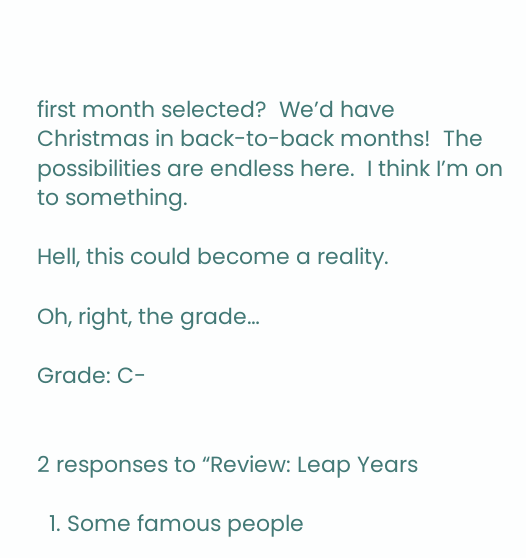first month selected?  We’d have Christmas in back-to-back months!  The possibilities are endless here.  I think I’m on to something.

Hell, this could become a reality.

Oh, right, the grade…

Grade: C-


2 responses to “Review: Leap Years

  1. Some famous people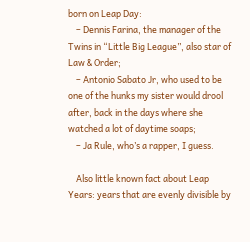born on Leap Day:
    – Dennis Farina, the manager of the Twins in “Little Big League”, also star of Law & Order;
    – Antonio Sabato Jr, who used to be one of the hunks my sister would drool after, back in the days where she watched a lot of daytime soaps;
    – Ja Rule, who’s a rapper, I guess.

    Also little known fact about Leap Years: years that are evenly divisible by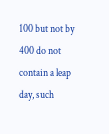100 but not by 400 do not contain a leap day, such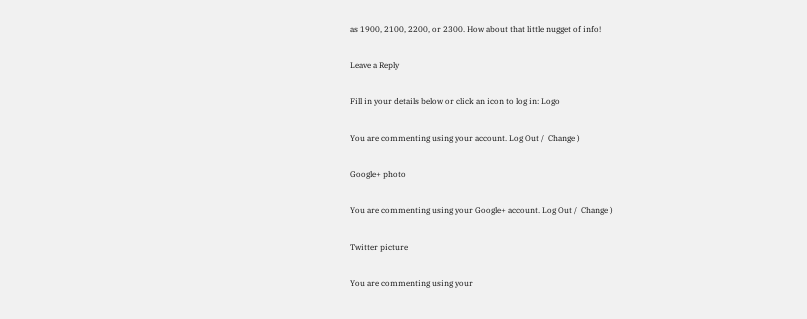as 1900, 2100, 2200, or 2300. How about that little nugget of info!

Leave a Reply

Fill in your details below or click an icon to log in: Logo

You are commenting using your account. Log Out /  Change )

Google+ photo

You are commenting using your Google+ account. Log Out /  Change )

Twitter picture

You are commenting using your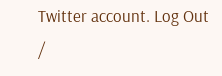Twitter account. Log Out /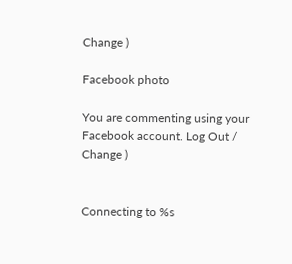Change )

Facebook photo

You are commenting using your Facebook account. Log Out /  Change )


Connecting to %s